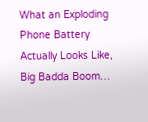What an Exploding Phone Battery Actually Looks Like, Big Badda Boom…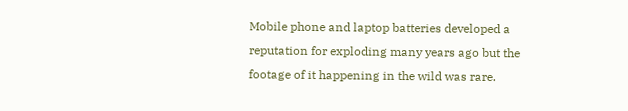Mobile phone and laptop batteries developed a reputation for exploding many years ago but the footage of it happening in the wild was rare.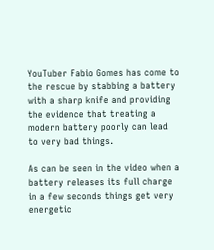YouTuber Fabio Gomes has come to the rescue by stabbing a battery with a sharp knife and providing the evidence that treating a modern battery poorly can lead to very bad things.

As can be seen in the video when a battery releases its full charge in a few seconds things get very energetic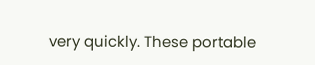very quickly. These portable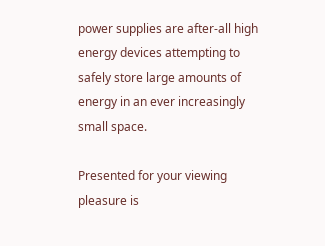power supplies are after-all high energy devices attempting to safely store large amounts of energy in an ever increasingly small space.

Presented for your viewing pleasure is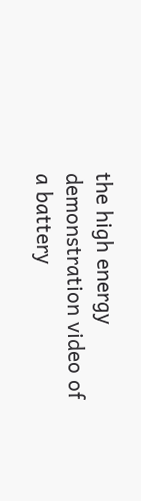the high energy demonstration video of a battery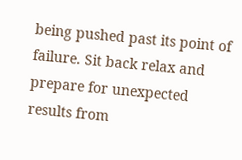being pushed past its point of failure. Sit back relax and prepare for unexpected results from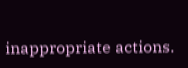inappropriate actions.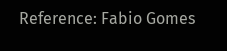Reference: Fabio Gomes